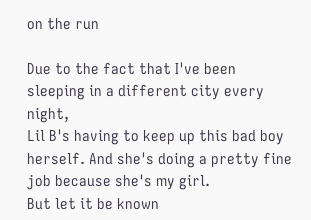on the run

Due to the fact that I've been sleeping in a different city every night,
Lil B's having to keep up this bad boy herself. And she's doing a pretty fine job because she's my girl.
But let it be known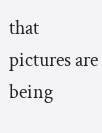that pictures are being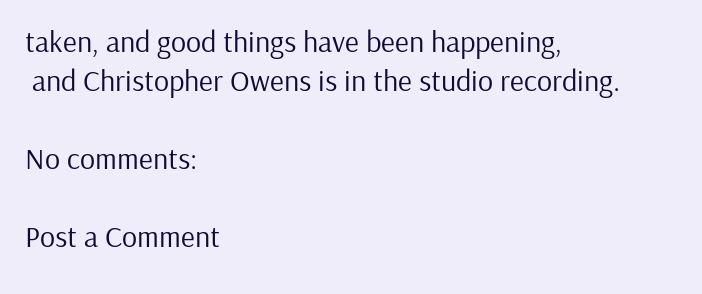taken, and good things have been happening,
 and Christopher Owens is in the studio recording.

No comments:

Post a Comment